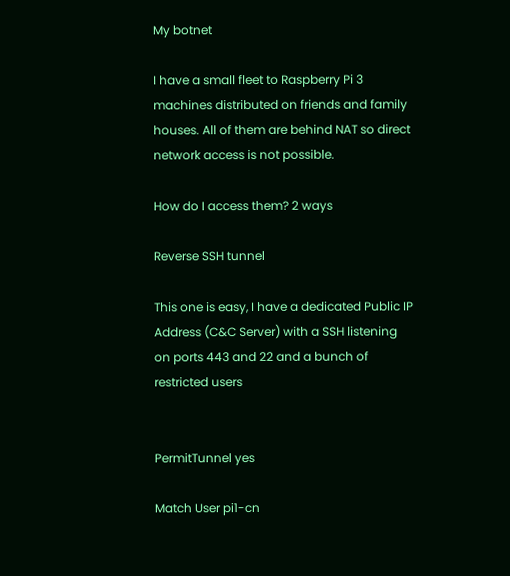My botnet

I have a small fleet to Raspberry Pi 3 machines distributed on friends and family houses. All of them are behind NAT so direct network access is not possible.

How do I access them? 2 ways

Reverse SSH tunnel

This one is easy, I have a dedicated Public IP Address (C&C Server) with a SSH listening on ports 443 and 22 and a bunch of restricted users


PermitTunnel yes

Match User pi1-cn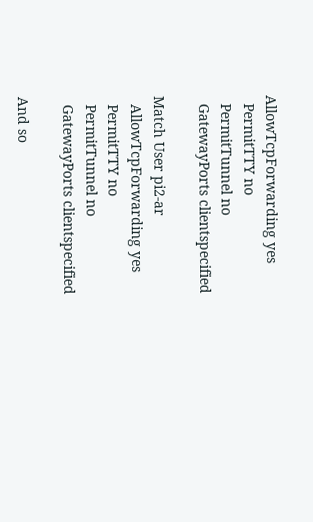AllowTcpForwarding yes
  PermitTTY no
  PermitTunnel no
  GatewayPorts clientspecified

Match User pi2-ar
  AllowTcpForwarding yes
  PermitTTY no
  PermitTunnel no
  GatewayPorts clientspecified

And so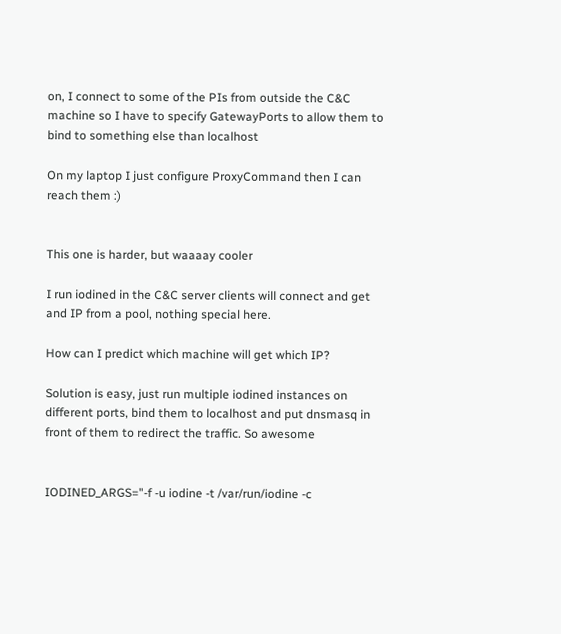on, I connect to some of the PIs from outside the C&C machine so I have to specify GatewayPorts to allow them to bind to something else than localhost

On my laptop I just configure ProxyCommand then I can reach them :)


This one is harder, but waaaay cooler

I run iodined in the C&C server clients will connect and get and IP from a pool, nothing special here.

How can I predict which machine will get which IP?

Solution is easy, just run multiple iodined instances on different ports, bind them to localhost and put dnsmasq in front of them to redirect the traffic. So awesome


IODINED_ARGS="-f -u iodine -t /var/run/iodine -c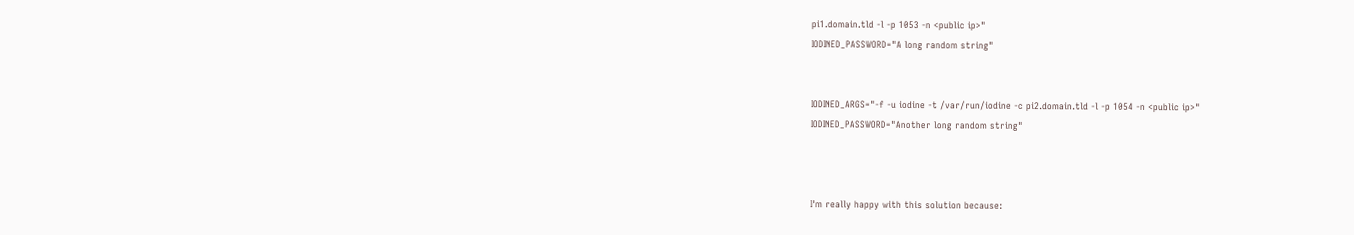pi1.domain.tld -l -p 1053 -n <public ip>"
IODINED_PASSWORD="A long random string"


IODINED_ARGS="-f -u iodine -t /var/run/iodine -c pi2.domain.tld -l -p 1054 -n <public ip>"
IODINED_PASSWORD="Another long random string"



I'm really happy with this solution because: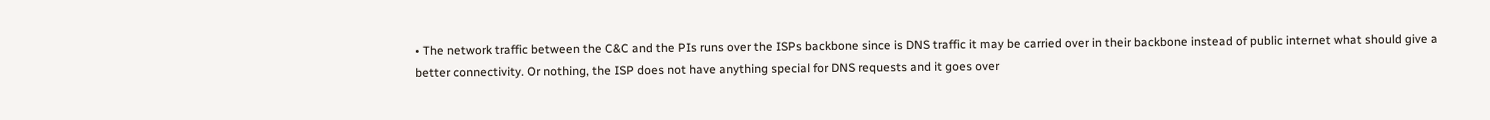• The network traffic between the C&C and the PIs runs over the ISPs backbone since is DNS traffic it may be carried over in their backbone instead of public internet what should give a better connectivity. Or nothing, the ISP does not have anything special for DNS requests and it goes over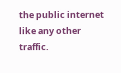the public internet like any other traffic.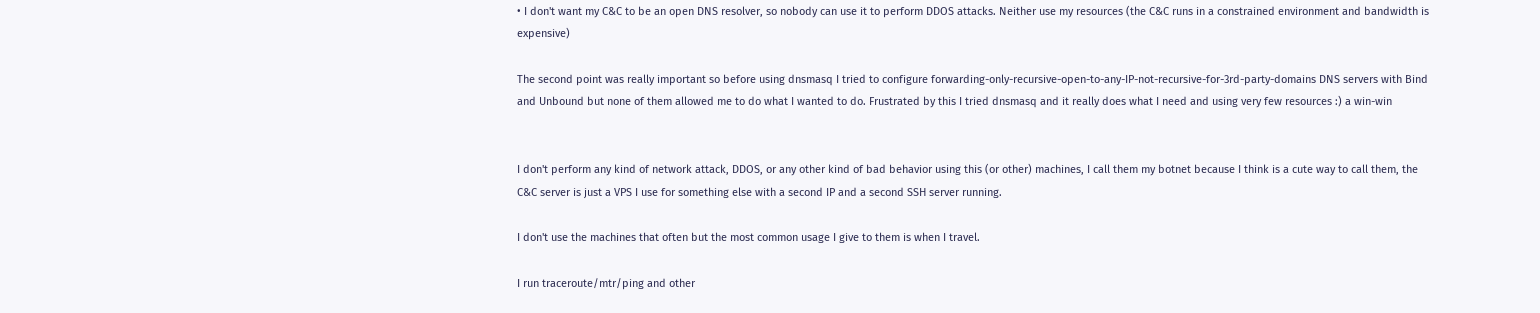• I don't want my C&C to be an open DNS resolver, so nobody can use it to perform DDOS attacks. Neither use my resources (the C&C runs in a constrained environment and bandwidth is expensive)

The second point was really important so before using dnsmasq I tried to configure forwarding-only-recursive-open-to-any-IP-not-recursive-for-3rd-party-domains DNS servers with Bind and Unbound but none of them allowed me to do what I wanted to do. Frustrated by this I tried dnsmasq and it really does what I need and using very few resources :) a win-win


I don't perform any kind of network attack, DDOS, or any other kind of bad behavior using this (or other) machines, I call them my botnet because I think is a cute way to call them, the C&C server is just a VPS I use for something else with a second IP and a second SSH server running.

I don't use the machines that often but the most common usage I give to them is when I travel.

I run traceroute/mtr/ping and other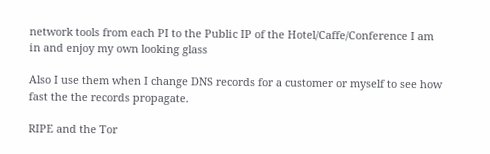network tools from each PI to the Public IP of the Hotel/Caffe/Conference I am in and enjoy my own looking glass

Also I use them when I change DNS records for a customer or myself to see how fast the the records propagate.

RIPE and the Tor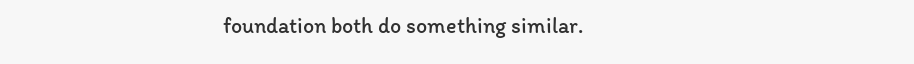foundation both do something similar.